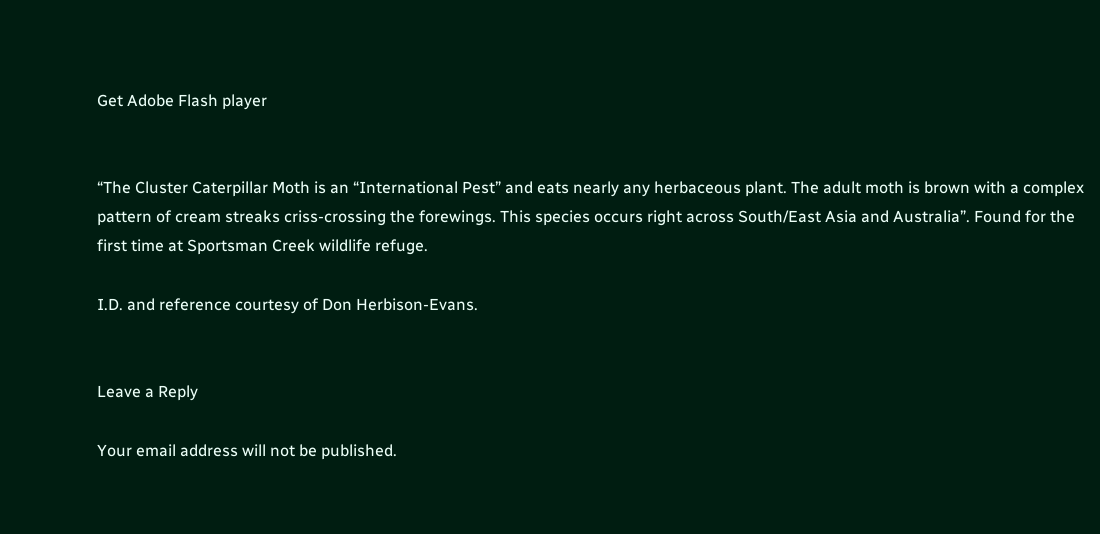Get Adobe Flash player


“The Cluster Caterpillar Moth is an “International Pest” and eats nearly any herbaceous plant. The adult moth is brown with a complex pattern of cream streaks criss-crossing the forewings. This species occurs right across South/East Asia and Australia”. Found for the first time at Sportsman Creek wildlife refuge.

I.D. and reference courtesy of Don Herbison-Evans.


Leave a Reply

Your email address will not be published.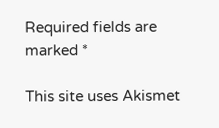Required fields are marked *

This site uses Akismet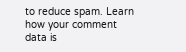to reduce spam. Learn how your comment data is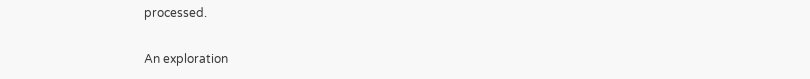processed.

An exploration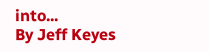into...
By Jeff Keyes